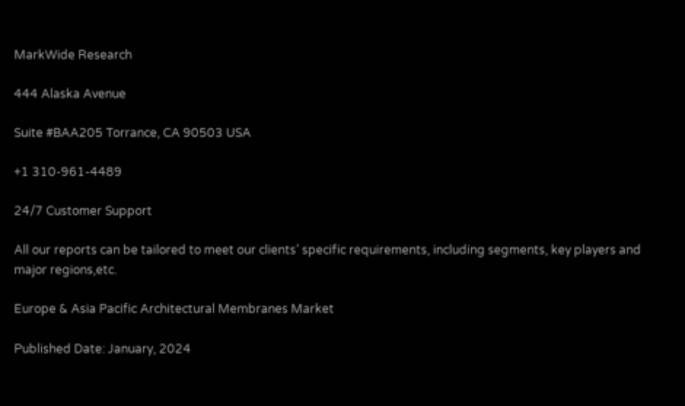MarkWide Research

444 Alaska Avenue

Suite #BAA205 Torrance, CA 90503 USA

+1 310-961-4489

24/7 Customer Support

All our reports can be tailored to meet our clients’ specific requirements, including segments, key players and major regions,etc.

Europe & Asia Pacific Architectural Membranes Market

Published Date: January, 2024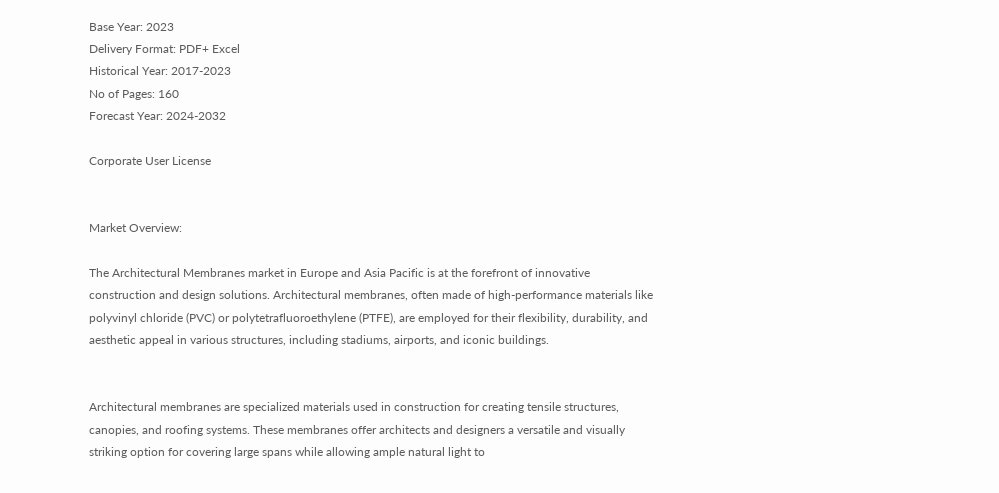Base Year: 2023
Delivery Format: PDF+ Excel
Historical Year: 2017-2023
No of Pages: 160
Forecast Year: 2024-2032

Corporate User License


Market Overview:

The Architectural Membranes market in Europe and Asia Pacific is at the forefront of innovative construction and design solutions. Architectural membranes, often made of high-performance materials like polyvinyl chloride (PVC) or polytetrafluoroethylene (PTFE), are employed for their flexibility, durability, and aesthetic appeal in various structures, including stadiums, airports, and iconic buildings.


Architectural membranes are specialized materials used in construction for creating tensile structures, canopies, and roofing systems. These membranes offer architects and designers a versatile and visually striking option for covering large spans while allowing ample natural light to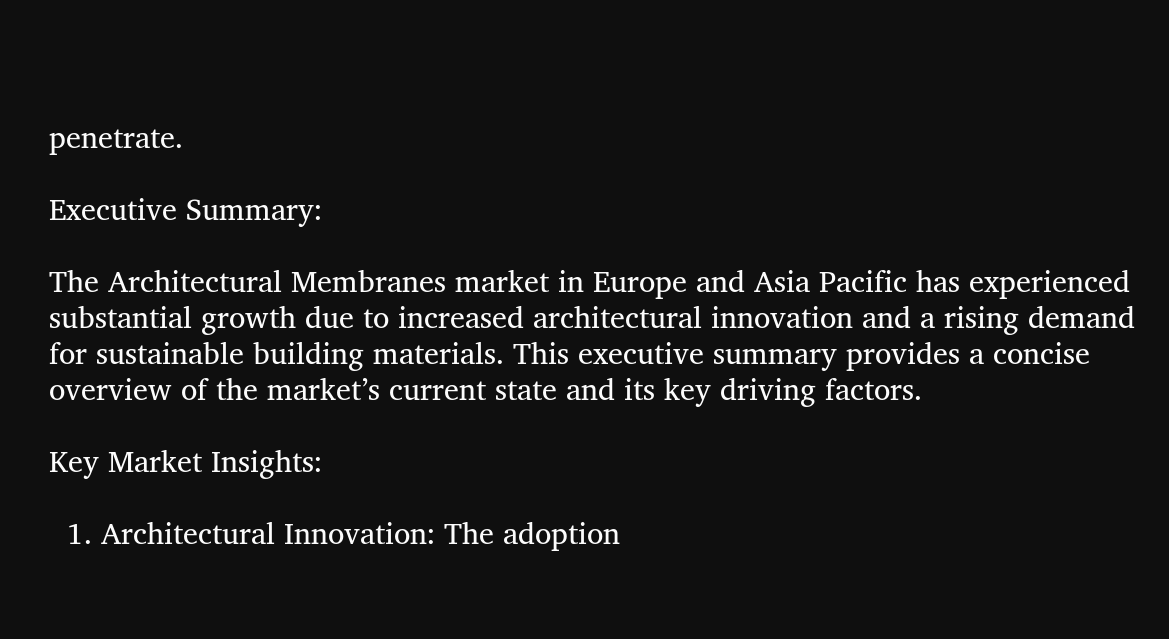penetrate.

Executive Summary:

The Architectural Membranes market in Europe and Asia Pacific has experienced substantial growth due to increased architectural innovation and a rising demand for sustainable building materials. This executive summary provides a concise overview of the market’s current state and its key driving factors.

Key Market Insights:

  1. Architectural Innovation: The adoption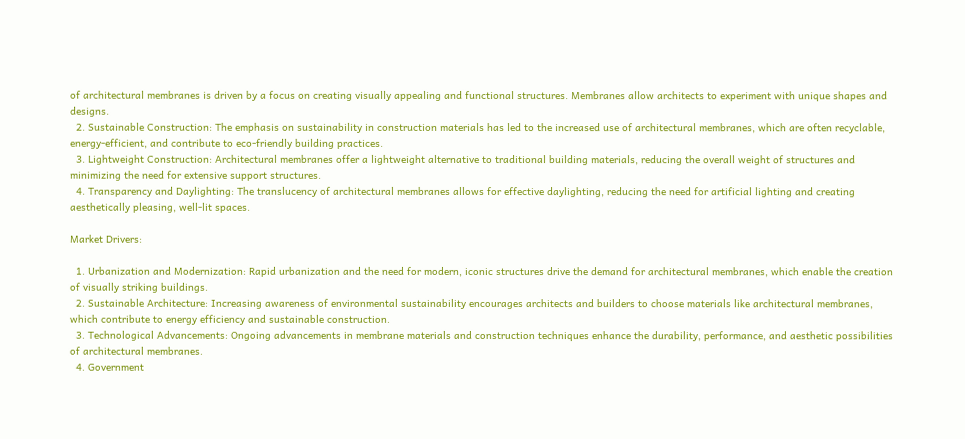of architectural membranes is driven by a focus on creating visually appealing and functional structures. Membranes allow architects to experiment with unique shapes and designs.
  2. Sustainable Construction: The emphasis on sustainability in construction materials has led to the increased use of architectural membranes, which are often recyclable, energy-efficient, and contribute to eco-friendly building practices.
  3. Lightweight Construction: Architectural membranes offer a lightweight alternative to traditional building materials, reducing the overall weight of structures and minimizing the need for extensive support structures.
  4. Transparency and Daylighting: The translucency of architectural membranes allows for effective daylighting, reducing the need for artificial lighting and creating aesthetically pleasing, well-lit spaces.

Market Drivers:

  1. Urbanization and Modernization: Rapid urbanization and the need for modern, iconic structures drive the demand for architectural membranes, which enable the creation of visually striking buildings.
  2. Sustainable Architecture: Increasing awareness of environmental sustainability encourages architects and builders to choose materials like architectural membranes, which contribute to energy efficiency and sustainable construction.
  3. Technological Advancements: Ongoing advancements in membrane materials and construction techniques enhance the durability, performance, and aesthetic possibilities of architectural membranes.
  4. Government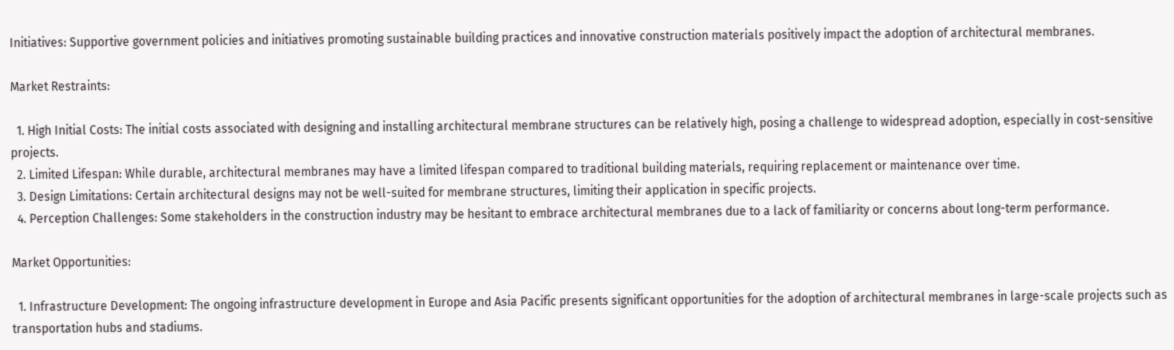Initiatives: Supportive government policies and initiatives promoting sustainable building practices and innovative construction materials positively impact the adoption of architectural membranes.

Market Restraints:

  1. High Initial Costs: The initial costs associated with designing and installing architectural membrane structures can be relatively high, posing a challenge to widespread adoption, especially in cost-sensitive projects.
  2. Limited Lifespan: While durable, architectural membranes may have a limited lifespan compared to traditional building materials, requiring replacement or maintenance over time.
  3. Design Limitations: Certain architectural designs may not be well-suited for membrane structures, limiting their application in specific projects.
  4. Perception Challenges: Some stakeholders in the construction industry may be hesitant to embrace architectural membranes due to a lack of familiarity or concerns about long-term performance.

Market Opportunities:

  1. Infrastructure Development: The ongoing infrastructure development in Europe and Asia Pacific presents significant opportunities for the adoption of architectural membranes in large-scale projects such as transportation hubs and stadiums.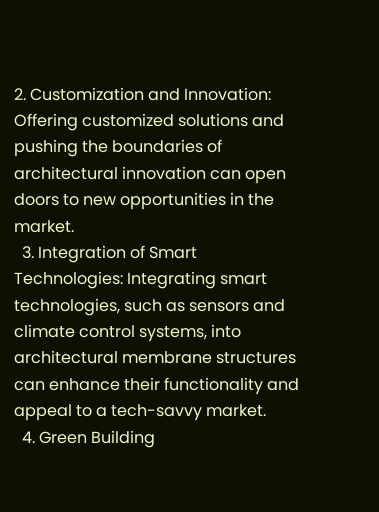2. Customization and Innovation: Offering customized solutions and pushing the boundaries of architectural innovation can open doors to new opportunities in the market.
  3. Integration of Smart Technologies: Integrating smart technologies, such as sensors and climate control systems, into architectural membrane structures can enhance their functionality and appeal to a tech-savvy market.
  4. Green Building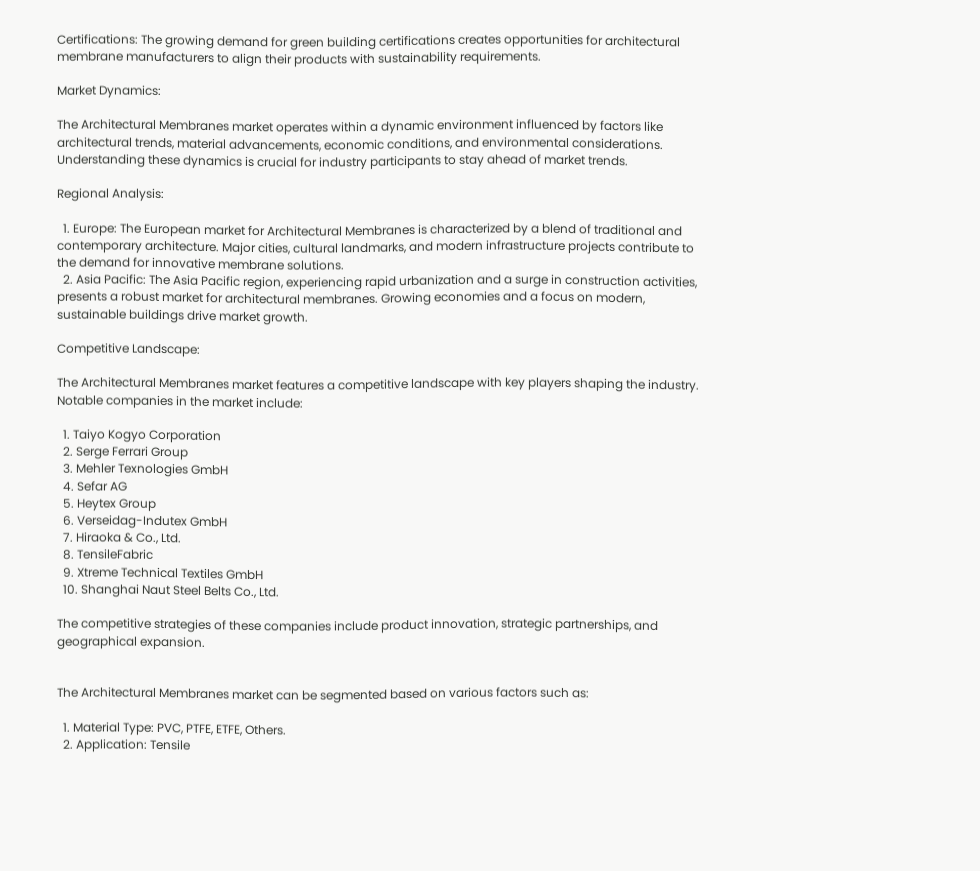Certifications: The growing demand for green building certifications creates opportunities for architectural membrane manufacturers to align their products with sustainability requirements.

Market Dynamics:

The Architectural Membranes market operates within a dynamic environment influenced by factors like architectural trends, material advancements, economic conditions, and environmental considerations. Understanding these dynamics is crucial for industry participants to stay ahead of market trends.

Regional Analysis:

  1. Europe: The European market for Architectural Membranes is characterized by a blend of traditional and contemporary architecture. Major cities, cultural landmarks, and modern infrastructure projects contribute to the demand for innovative membrane solutions.
  2. Asia Pacific: The Asia Pacific region, experiencing rapid urbanization and a surge in construction activities, presents a robust market for architectural membranes. Growing economies and a focus on modern, sustainable buildings drive market growth.

Competitive Landscape:

The Architectural Membranes market features a competitive landscape with key players shaping the industry. Notable companies in the market include:

  1. Taiyo Kogyo Corporation
  2. Serge Ferrari Group
  3. Mehler Texnologies GmbH
  4. Sefar AG
  5. Heytex Group
  6. Verseidag-Indutex GmbH
  7. Hiraoka & Co., Ltd.
  8. TensileFabric
  9. Xtreme Technical Textiles GmbH
  10. Shanghai Naut Steel Belts Co., Ltd.

The competitive strategies of these companies include product innovation, strategic partnerships, and geographical expansion.


The Architectural Membranes market can be segmented based on various factors such as:

  1. Material Type: PVC, PTFE, ETFE, Others.
  2. Application: Tensile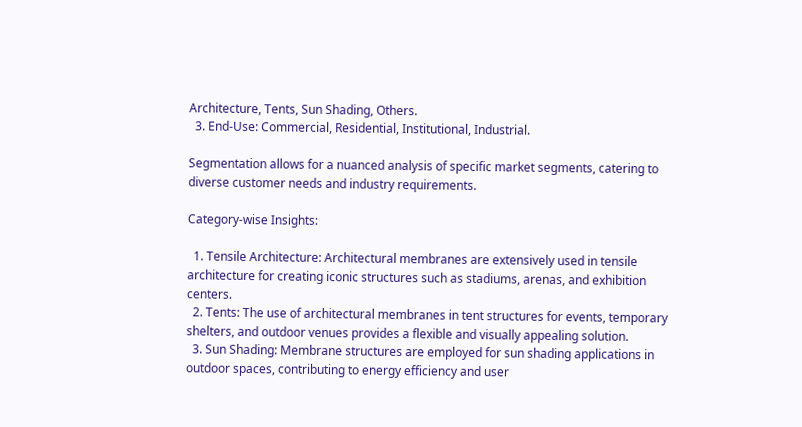Architecture, Tents, Sun Shading, Others.
  3. End-Use: Commercial, Residential, Institutional, Industrial.

Segmentation allows for a nuanced analysis of specific market segments, catering to diverse customer needs and industry requirements.

Category-wise Insights:

  1. Tensile Architecture: Architectural membranes are extensively used in tensile architecture for creating iconic structures such as stadiums, arenas, and exhibition centers.
  2. Tents: The use of architectural membranes in tent structures for events, temporary shelters, and outdoor venues provides a flexible and visually appealing solution.
  3. Sun Shading: Membrane structures are employed for sun shading applications in outdoor spaces, contributing to energy efficiency and user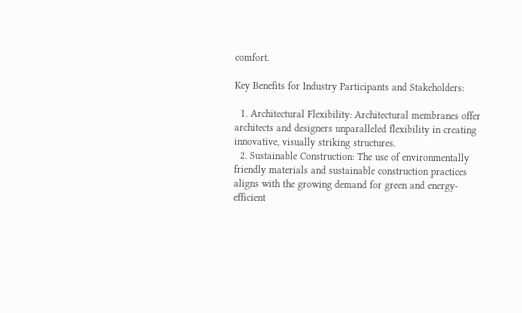comfort.

Key Benefits for Industry Participants and Stakeholders:

  1. Architectural Flexibility: Architectural membranes offer architects and designers unparalleled flexibility in creating innovative, visually striking structures.
  2. Sustainable Construction: The use of environmentally friendly materials and sustainable construction practices aligns with the growing demand for green and energy-efficient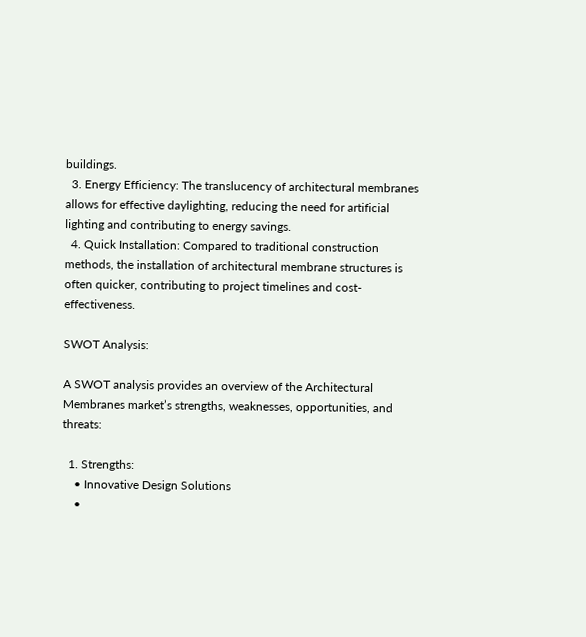buildings.
  3. Energy Efficiency: The translucency of architectural membranes allows for effective daylighting, reducing the need for artificial lighting and contributing to energy savings.
  4. Quick Installation: Compared to traditional construction methods, the installation of architectural membrane structures is often quicker, contributing to project timelines and cost-effectiveness.

SWOT Analysis:

A SWOT analysis provides an overview of the Architectural Membranes market’s strengths, weaknesses, opportunities, and threats:

  1. Strengths:
    • Innovative Design Solutions
    •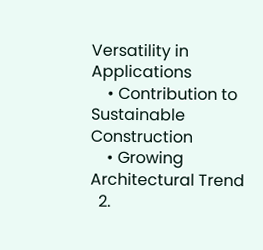Versatility in Applications
    • Contribution to Sustainable Construction
    • Growing Architectural Trend
  2.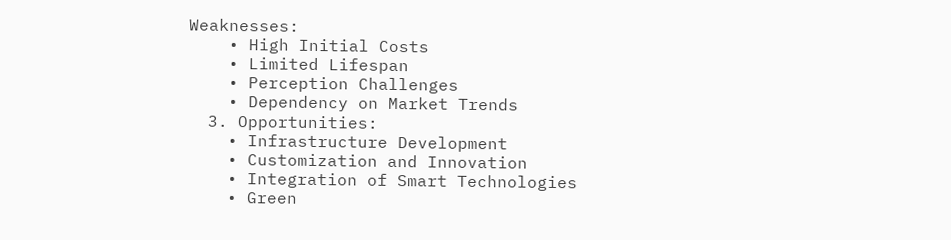Weaknesses:
    • High Initial Costs
    • Limited Lifespan
    • Perception Challenges
    • Dependency on Market Trends
  3. Opportunities:
    • Infrastructure Development
    • Customization and Innovation
    • Integration of Smart Technologies
    • Green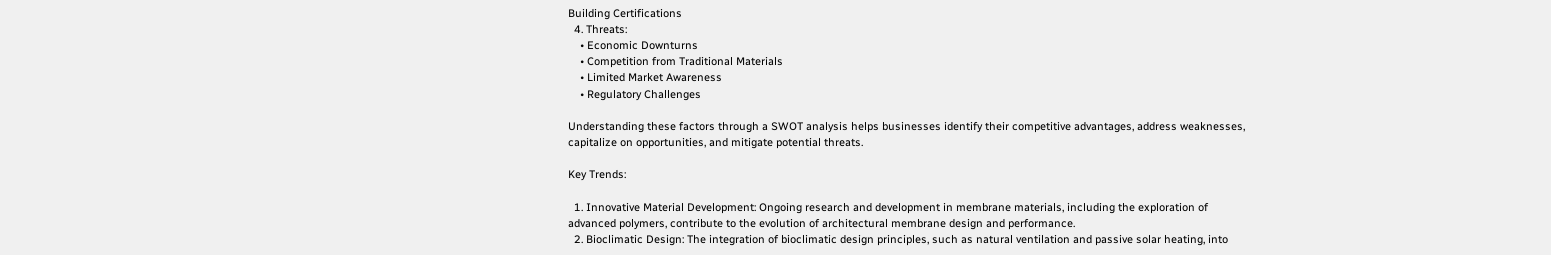Building Certifications
  4. Threats:
    • Economic Downturns
    • Competition from Traditional Materials
    • Limited Market Awareness
    • Regulatory Challenges

Understanding these factors through a SWOT analysis helps businesses identify their competitive advantages, address weaknesses, capitalize on opportunities, and mitigate potential threats.

Key Trends:

  1. Innovative Material Development: Ongoing research and development in membrane materials, including the exploration of advanced polymers, contribute to the evolution of architectural membrane design and performance.
  2. Bioclimatic Design: The integration of bioclimatic design principles, such as natural ventilation and passive solar heating, into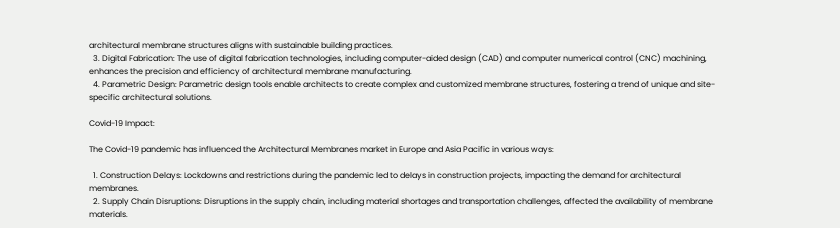architectural membrane structures aligns with sustainable building practices.
  3. Digital Fabrication: The use of digital fabrication technologies, including computer-aided design (CAD) and computer numerical control (CNC) machining, enhances the precision and efficiency of architectural membrane manufacturing.
  4. Parametric Design: Parametric design tools enable architects to create complex and customized membrane structures, fostering a trend of unique and site-specific architectural solutions.

Covid-19 Impact:

The Covid-19 pandemic has influenced the Architectural Membranes market in Europe and Asia Pacific in various ways:

  1. Construction Delays: Lockdowns and restrictions during the pandemic led to delays in construction projects, impacting the demand for architectural membranes.
  2. Supply Chain Disruptions: Disruptions in the supply chain, including material shortages and transportation challenges, affected the availability of membrane materials.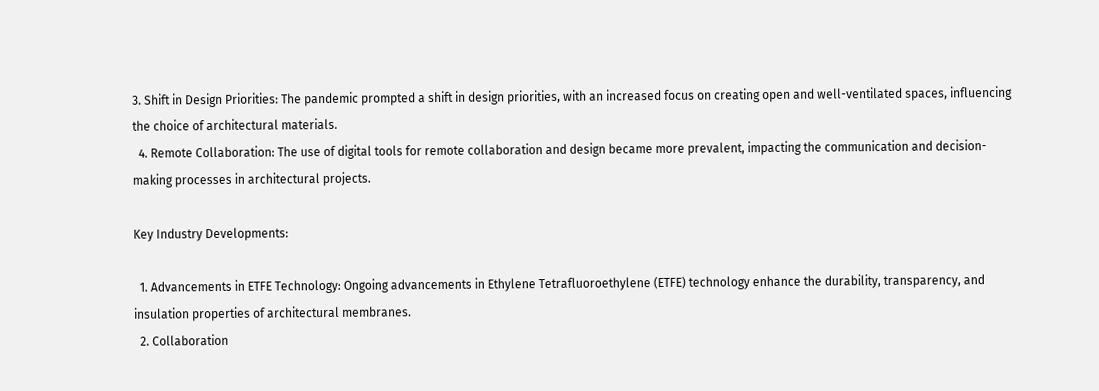3. Shift in Design Priorities: The pandemic prompted a shift in design priorities, with an increased focus on creating open and well-ventilated spaces, influencing the choice of architectural materials.
  4. Remote Collaboration: The use of digital tools for remote collaboration and design became more prevalent, impacting the communication and decision-making processes in architectural projects.

Key Industry Developments:

  1. Advancements in ETFE Technology: Ongoing advancements in Ethylene Tetrafluoroethylene (ETFE) technology enhance the durability, transparency, and insulation properties of architectural membranes.
  2. Collaboration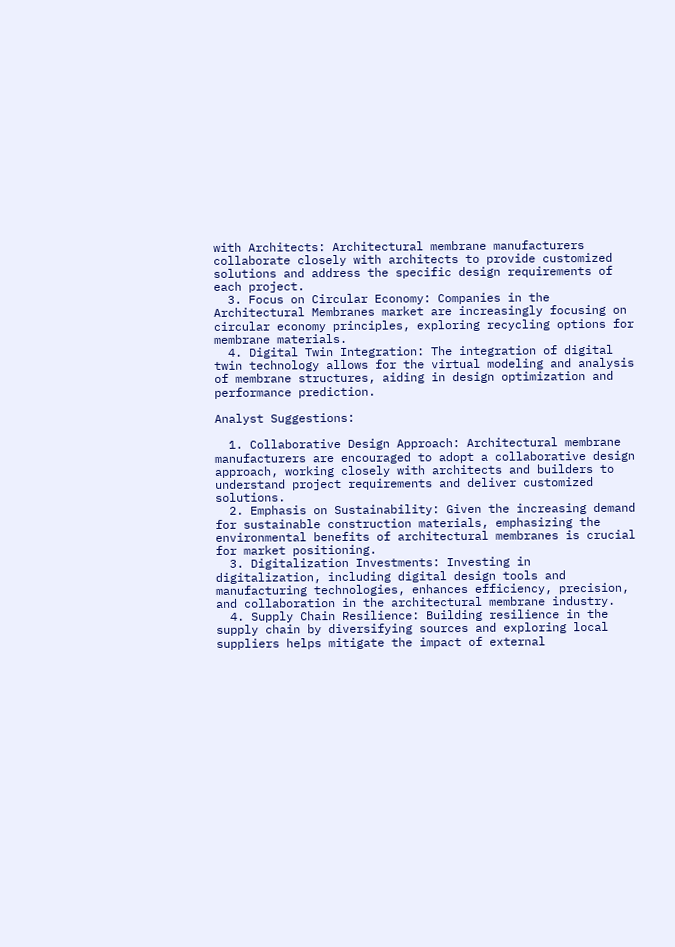with Architects: Architectural membrane manufacturers collaborate closely with architects to provide customized solutions and address the specific design requirements of each project.
  3. Focus on Circular Economy: Companies in the Architectural Membranes market are increasingly focusing on circular economy principles, exploring recycling options for membrane materials.
  4. Digital Twin Integration: The integration of digital twin technology allows for the virtual modeling and analysis of membrane structures, aiding in design optimization and performance prediction.

Analyst Suggestions:

  1. Collaborative Design Approach: Architectural membrane manufacturers are encouraged to adopt a collaborative design approach, working closely with architects and builders to understand project requirements and deliver customized solutions.
  2. Emphasis on Sustainability: Given the increasing demand for sustainable construction materials, emphasizing the environmental benefits of architectural membranes is crucial for market positioning.
  3. Digitalization Investments: Investing in digitalization, including digital design tools and manufacturing technologies, enhances efficiency, precision, and collaboration in the architectural membrane industry.
  4. Supply Chain Resilience: Building resilience in the supply chain by diversifying sources and exploring local suppliers helps mitigate the impact of external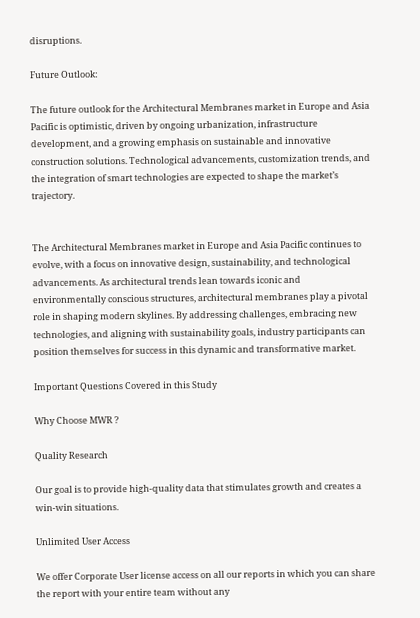disruptions.

Future Outlook:

The future outlook for the Architectural Membranes market in Europe and Asia Pacific is optimistic, driven by ongoing urbanization, infrastructure development, and a growing emphasis on sustainable and innovative construction solutions. Technological advancements, customization trends, and the integration of smart technologies are expected to shape the market’s trajectory.


The Architectural Membranes market in Europe and Asia Pacific continues to evolve, with a focus on innovative design, sustainability, and technological advancements. As architectural trends lean towards iconic and environmentally conscious structures, architectural membranes play a pivotal role in shaping modern skylines. By addressing challenges, embracing new technologies, and aligning with sustainability goals, industry participants can position themselves for success in this dynamic and transformative market.

Important Questions Covered in this Study

Why Choose MWR ?

Quality Research

Our goal is to provide high-quality data that stimulates growth and creates a win-win situations.

Unlimited User Access

We offer Corporate User license access on all our reports in which you can share the report with your entire team without any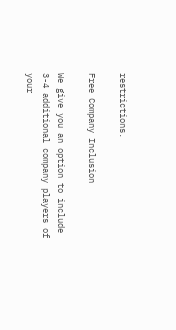restrictions.

Free Company Inclusion

We give you an option to include 3-4 additional company players of your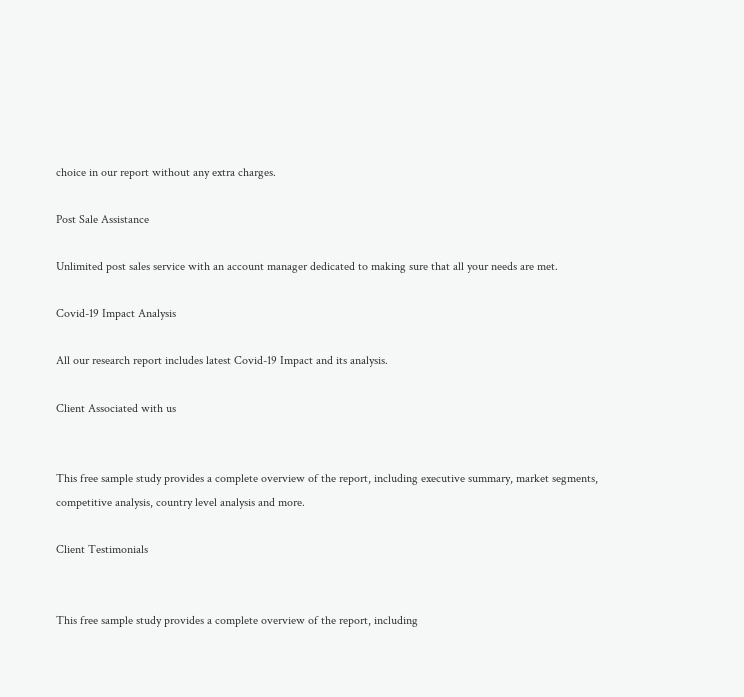choice in our report without any extra charges.

Post Sale Assistance

Unlimited post sales service with an account manager dedicated to making sure that all your needs are met.

Covid-19 Impact Analysis

All our research report includes latest Covid-19 Impact and its analysis.

Client Associated with us


This free sample study provides a complete overview of the report, including executive summary, market segments, competitive analysis, country level analysis and more.

Client Testimonials


This free sample study provides a complete overview of the report, including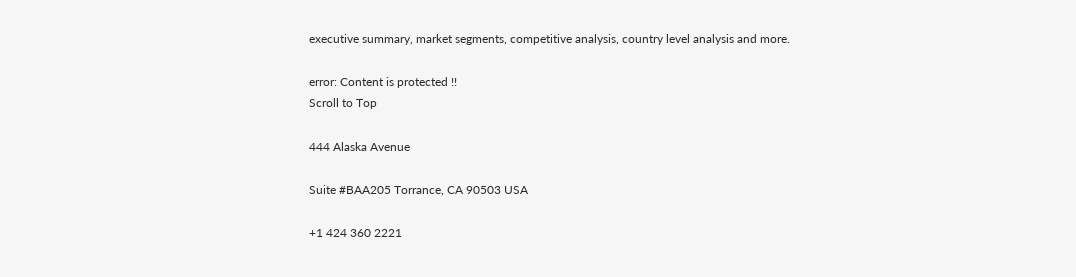executive summary, market segments, competitive analysis, country level analysis and more.

error: Content is protected !!
Scroll to Top

444 Alaska Avenue

Suite #BAA205 Torrance, CA 90503 USA

+1 424 360 2221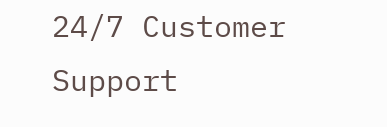24/7 Customer Support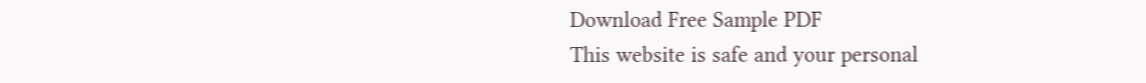Download Free Sample PDF
This website is safe and your personal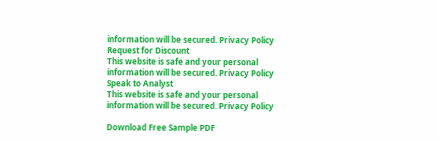information will be secured. Privacy Policy
Request for Discount
This website is safe and your personal information will be secured. Privacy Policy
Speak to Analyst
This website is safe and your personal information will be secured. Privacy Policy

Download Free Sample PDF